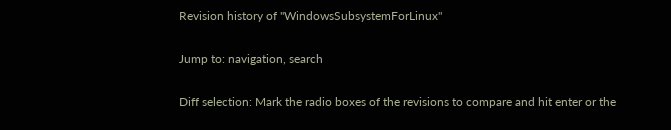Revision history of "WindowsSubsystemForLinux"

Jump to: navigation, search

Diff selection: Mark the radio boxes of the revisions to compare and hit enter or the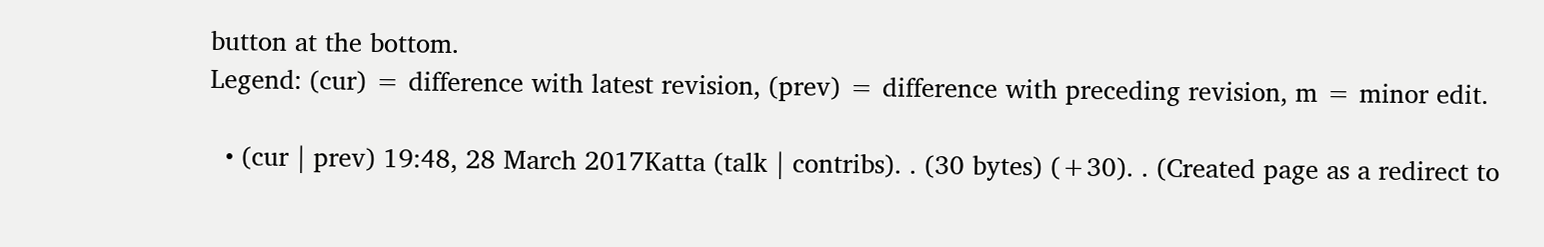button at the bottom.
Legend: (cur) = difference with latest revision, (prev) = difference with preceding revision, m = minor edit.

  • (cur | prev) 19:48, 28 March 2017Katta (talk | contribs). . (30 bytes) (+30). . (Created page as a redirect to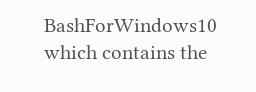BashForWindows10 which contains the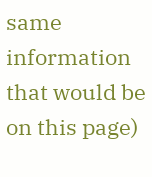same information that would be on this page)